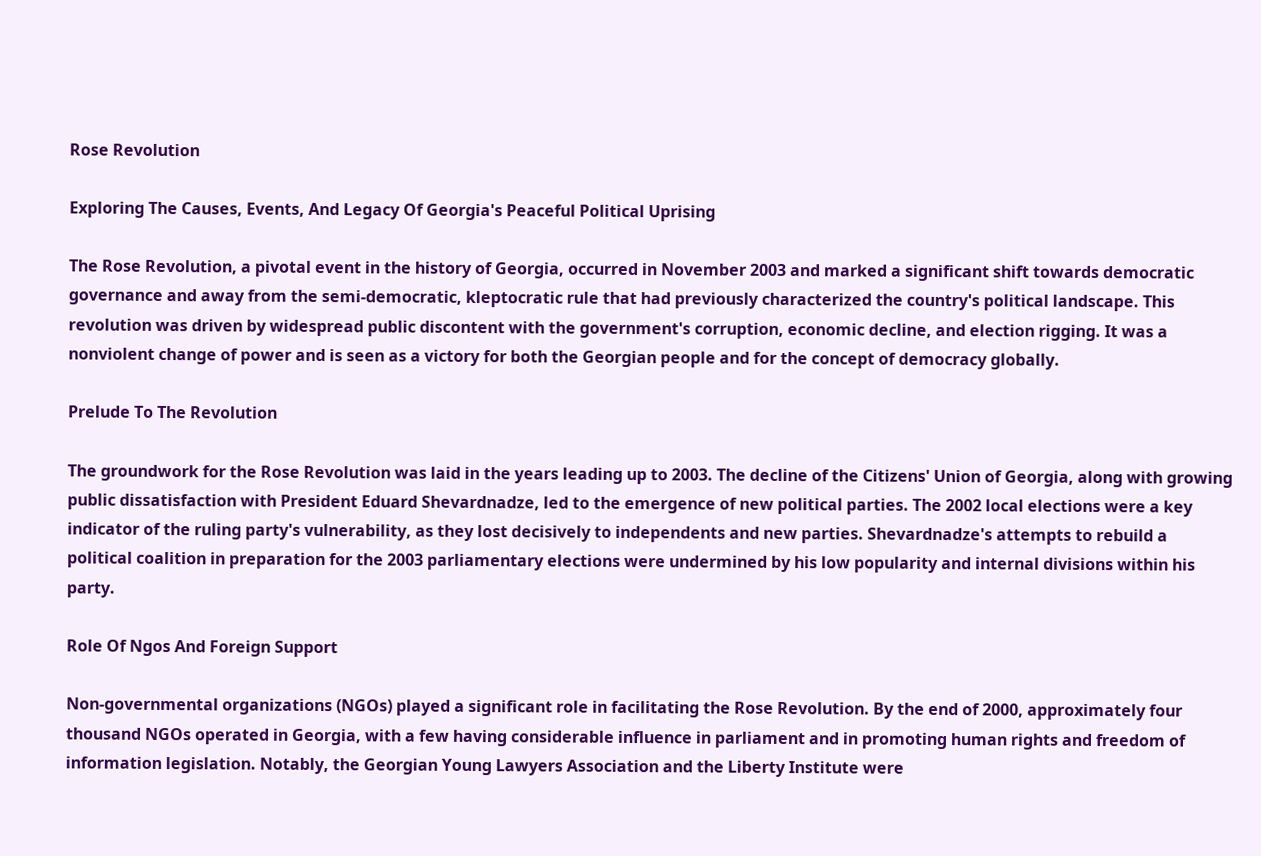Rose Revolution

Exploring The Causes, Events, And Legacy Of Georgia's Peaceful Political Uprising

The Rose Revolution, a pivotal event in the history of Georgia, occurred in November 2003 and marked a significant shift towards democratic governance and away from the semi-democratic, kleptocratic rule that had previously characterized the country's political landscape. This revolution was driven by widespread public discontent with the government's corruption, economic decline, and election rigging. It was a nonviolent change of power and is seen as a victory for both the Georgian people and for the concept of democracy globally.

Prelude To The Revolution

The groundwork for the Rose Revolution was laid in the years leading up to 2003. The decline of the Citizens' Union of Georgia, along with growing public dissatisfaction with President Eduard Shevardnadze, led to the emergence of new political parties. The 2002 local elections were a key indicator of the ruling party's vulnerability, as they lost decisively to independents and new parties. Shevardnadze's attempts to rebuild a political coalition in preparation for the 2003 parliamentary elections were undermined by his low popularity and internal divisions within his party.

Role Of Ngos And Foreign Support

Non-governmental organizations (NGOs) played a significant role in facilitating the Rose Revolution. By the end of 2000, approximately four thousand NGOs operated in Georgia, with a few having considerable influence in parliament and in promoting human rights and freedom of information legislation. Notably, the Georgian Young Lawyers Association and the Liberty Institute were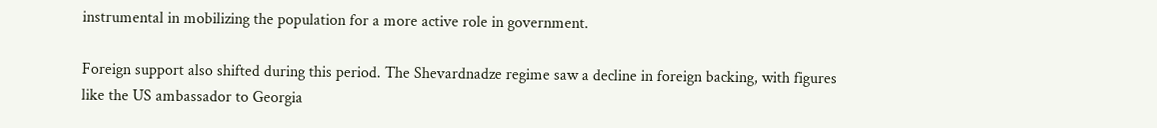instrumental in mobilizing the population for a more active role in government.

Foreign support also shifted during this period. The Shevardnadze regime saw a decline in foreign backing, with figures like the US ambassador to Georgia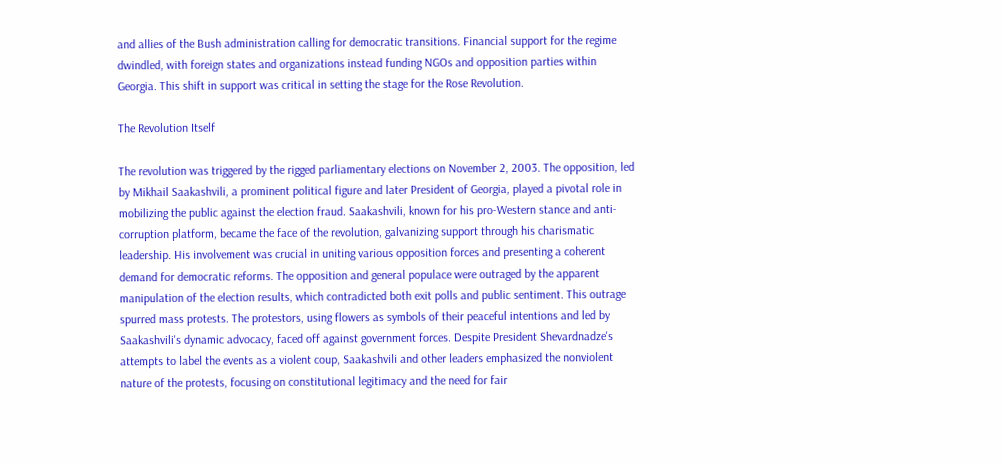and allies of the Bush administration calling for democratic transitions. Financial support for the regime dwindled, with foreign states and organizations instead funding NGOs and opposition parties within Georgia. This shift in support was critical in setting the stage for the Rose Revolution.

The Revolution Itself

The revolution was triggered by the rigged parliamentary elections on November 2, 2003. The opposition, led by Mikhail Saakashvili, a prominent political figure and later President of Georgia, played a pivotal role in mobilizing the public against the election fraud. Saakashvili, known for his pro-Western stance and anti-corruption platform, became the face of the revolution, galvanizing support through his charismatic leadership. His involvement was crucial in uniting various opposition forces and presenting a coherent demand for democratic reforms. The opposition and general populace were outraged by the apparent manipulation of the election results, which contradicted both exit polls and public sentiment. This outrage spurred mass protests. The protestors, using flowers as symbols of their peaceful intentions and led by Saakashvili's dynamic advocacy, faced off against government forces. Despite President Shevardnadze's attempts to label the events as a violent coup, Saakashvili and other leaders emphasized the nonviolent nature of the protests, focusing on constitutional legitimacy and the need for fair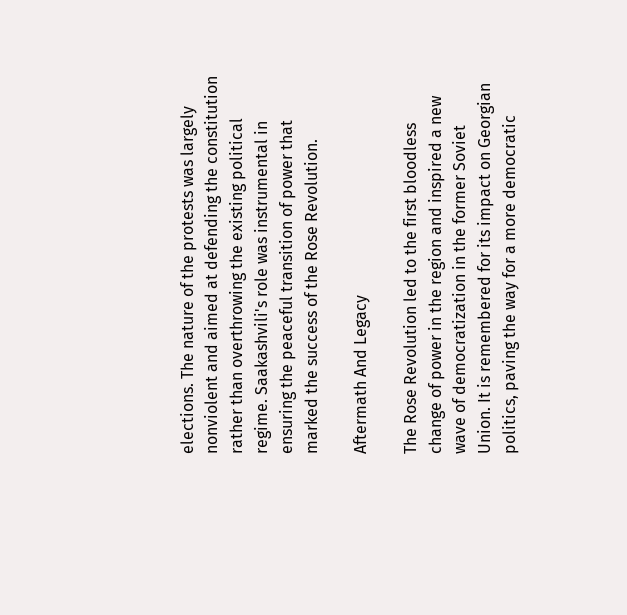elections. The nature of the protests was largely nonviolent and aimed at defending the constitution rather than overthrowing the existing political regime. Saakashvili's role was instrumental in ensuring the peaceful transition of power that marked the success of the Rose Revolution.

Aftermath And Legacy

The Rose Revolution led to the first bloodless change of power in the region and inspired a new wave of democratization in the former Soviet Union. It is remembered for its impact on Georgian politics, paving the way for a more democratic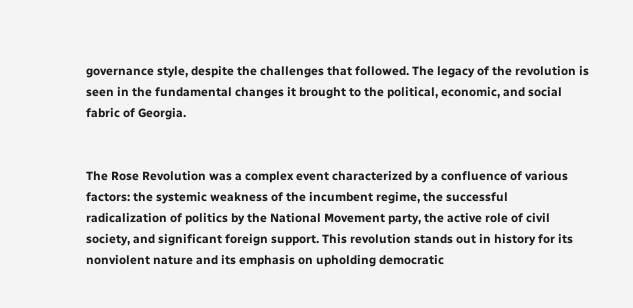governance style, despite the challenges that followed. The legacy of the revolution is seen in the fundamental changes it brought to the political, economic, and social fabric of Georgia.


The Rose Revolution was a complex event characterized by a confluence of various factors: the systemic weakness of the incumbent regime, the successful radicalization of politics by the National Movement party, the active role of civil society, and significant foreign support. This revolution stands out in history for its nonviolent nature and its emphasis on upholding democratic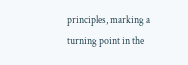principles, marking a turning point in the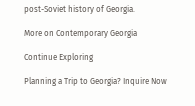post-Soviet history of Georgia.

More on Contemporary Georgia

Continue Exploring

Planning a Trip to Georgia? Inquire Now